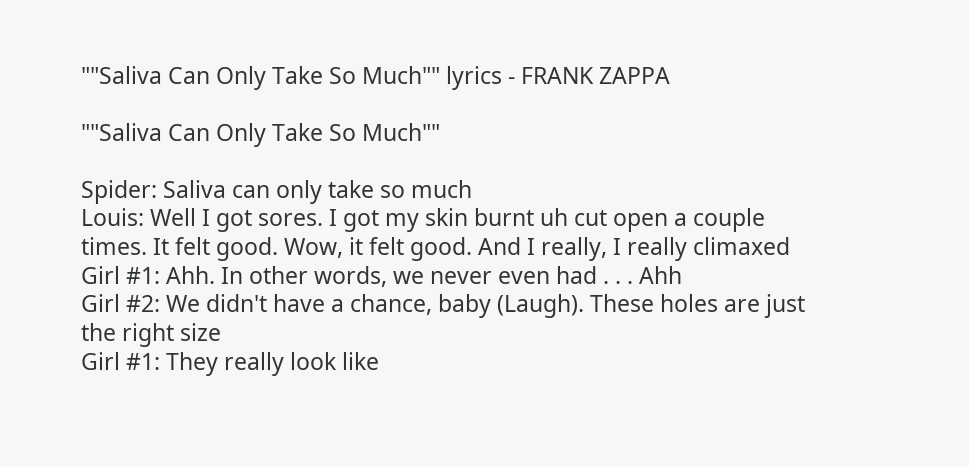""Saliva Can Only Take So Much"" lyrics - FRANK ZAPPA

""Saliva Can Only Take So Much""

Spider: Saliva can only take so much
Louis: Well I got sores. I got my skin burnt uh cut open a couple times. It felt good. Wow, it felt good. And I really, I really climaxed
Girl #1: Ahh. In other words, we never even had . . . Ahh
Girl #2: We didn't have a chance, baby (Laugh). These holes are just the right size
Girl #1: They really look like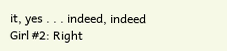it, yes . . . indeed, indeed
Girl #2: Right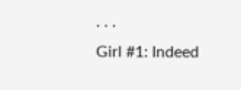. . .
Girl #1: Indeed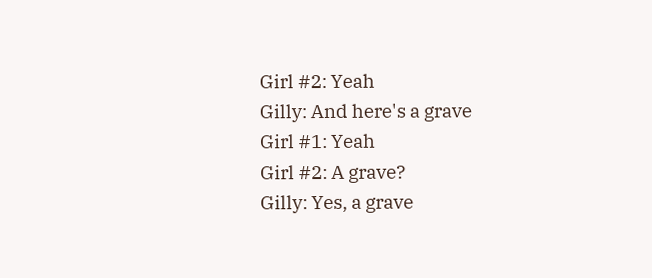Girl #2: Yeah
Gilly: And here's a grave
Girl #1: Yeah
Girl #2: A grave?
Gilly: Yes, a grave